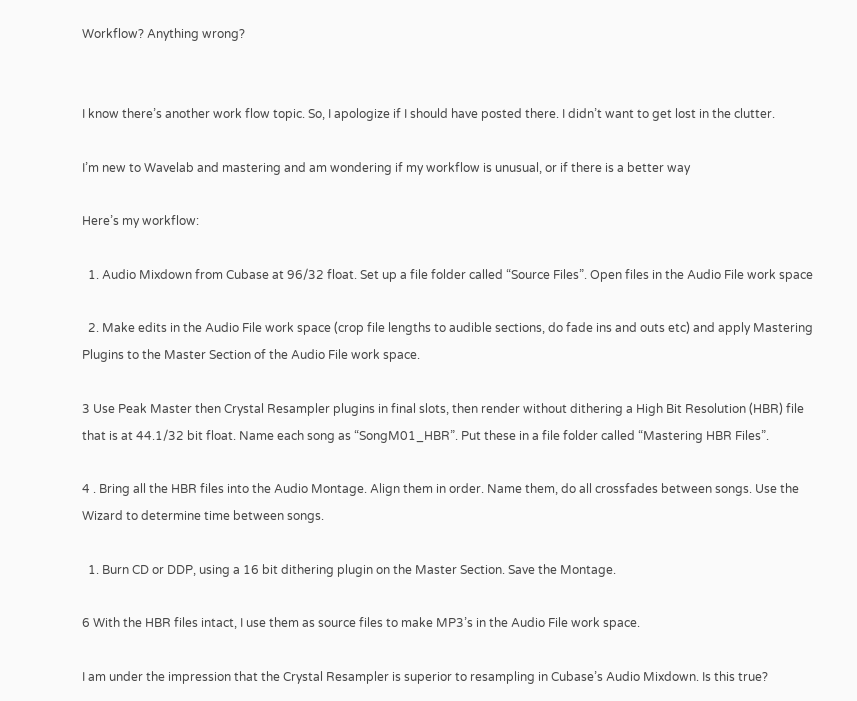Workflow? Anything wrong?


I know there’s another work flow topic. So, I apologize if I should have posted there. I didn’t want to get lost in the clutter.

I’m new to Wavelab and mastering and am wondering if my workflow is unusual, or if there is a better way

Here’s my workflow:

  1. Audio Mixdown from Cubase at 96/32 float. Set up a file folder called “Source Files”. Open files in the Audio File work space

  2. Make edits in the Audio File work space (crop file lengths to audible sections, do fade ins and outs etc) and apply Mastering Plugins to the Master Section of the Audio File work space.

3 Use Peak Master then Crystal Resampler plugins in final slots, then render without dithering a High Bit Resolution (HBR) file that is at 44.1/32 bit float. Name each song as “SongM01_HBR”. Put these in a file folder called “Mastering HBR Files”.

4 . Bring all the HBR files into the Audio Montage. Align them in order. Name them, do all crossfades between songs. Use the Wizard to determine time between songs.

  1. Burn CD or DDP, using a 16 bit dithering plugin on the Master Section. Save the Montage.

6 With the HBR files intact, I use them as source files to make MP3’s in the Audio File work space.

I am under the impression that the Crystal Resampler is superior to resampling in Cubase’s Audio Mixdown. Is this true?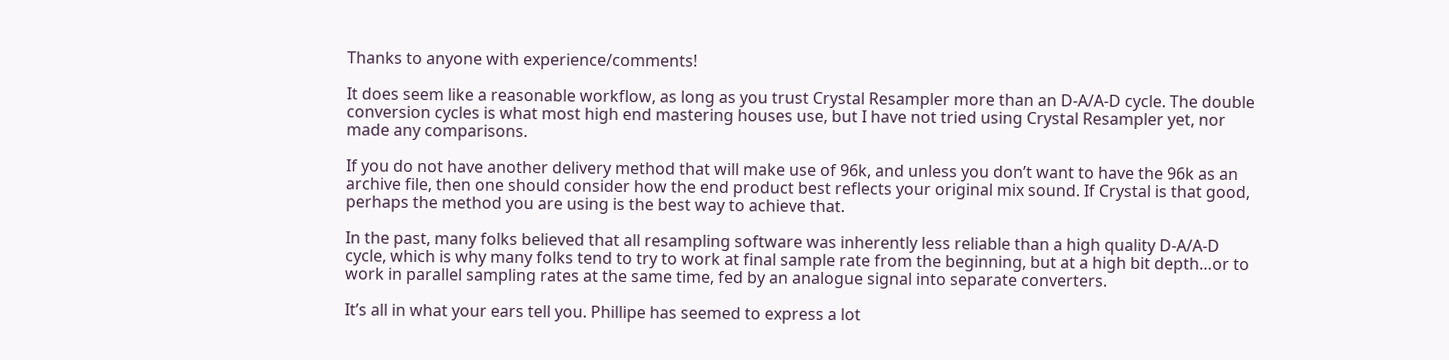Thanks to anyone with experience/comments!

It does seem like a reasonable workflow, as long as you trust Crystal Resampler more than an D-A/A-D cycle. The double conversion cycles is what most high end mastering houses use, but I have not tried using Crystal Resampler yet, nor made any comparisons.

If you do not have another delivery method that will make use of 96k, and unless you don’t want to have the 96k as an archive file, then one should consider how the end product best reflects your original mix sound. If Crystal is that good, perhaps the method you are using is the best way to achieve that.

In the past, many folks believed that all resampling software was inherently less reliable than a high quality D-A/A-D cycle, which is why many folks tend to try to work at final sample rate from the beginning, but at a high bit depth…or to work in parallel sampling rates at the same time, fed by an analogue signal into separate converters.

It’s all in what your ears tell you. Phillipe has seemed to express a lot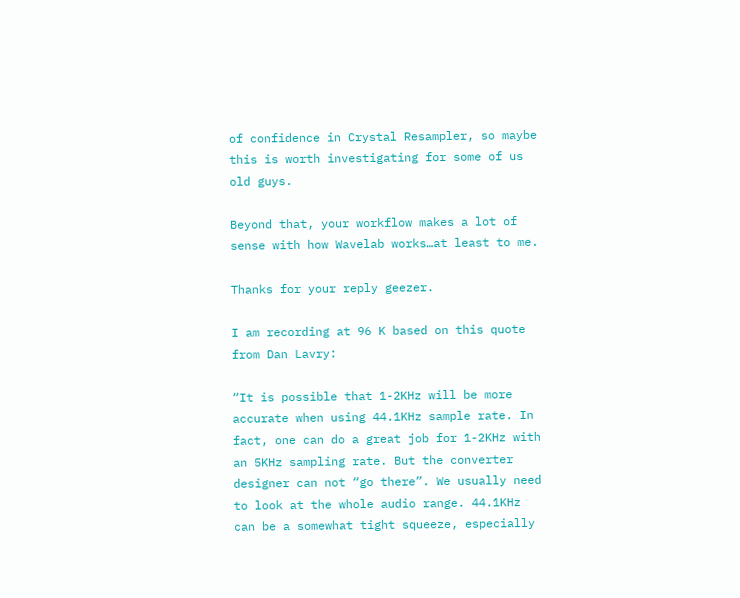of confidence in Crystal Resampler, so maybe this is worth investigating for some of us old guys.

Beyond that, your workflow makes a lot of sense with how Wavelab works…at least to me.

Thanks for your reply geezer.

I am recording at 96 K based on this quote from Dan Lavry:

“It is possible that 1-2KHz will be more accurate when using 44.1KHz sample rate. In fact, one can do a great job for 1-2KHz with an 5KHz sampling rate. But the converter designer can not “go there”. We usually need to look at the whole audio range. 44.1KHz can be a somewhat tight squeeze, especially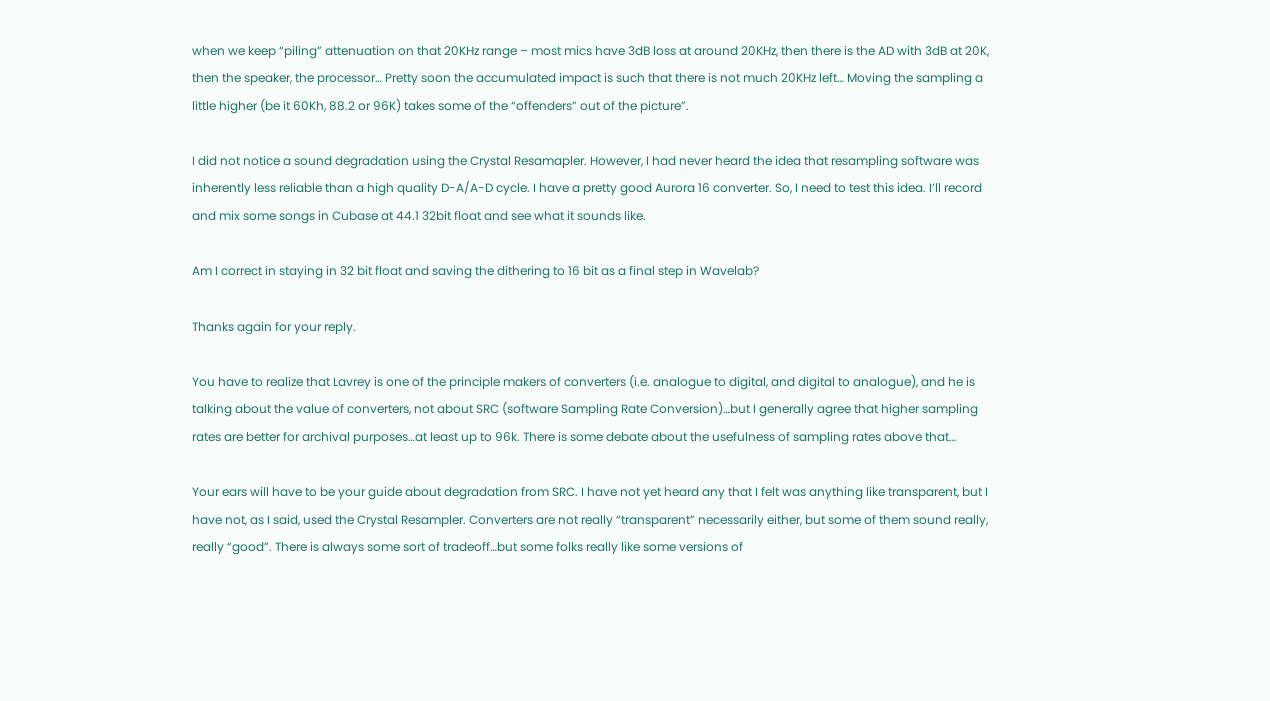when we keep “piling” attenuation on that 20KHz range – most mics have 3dB loss at around 20KHz, then there is the AD with 3dB at 20K, then the speaker, the processor… Pretty soon the accumulated impact is such that there is not much 20KHz left… Moving the sampling a little higher (be it 60Kh, 88.2 or 96K) takes some of the “offenders” out of the picture”.

I did not notice a sound degradation using the Crystal Resamapler. However, I had never heard the idea that resampling software was inherently less reliable than a high quality D-A/A-D cycle. I have a pretty good Aurora 16 converter. So, I need to test this idea. I’ll record and mix some songs in Cubase at 44.1 32bit float and see what it sounds like.

Am I correct in staying in 32 bit float and saving the dithering to 16 bit as a final step in Wavelab?

Thanks again for your reply.

You have to realize that Lavrey is one of the principle makers of converters (i.e. analogue to digital, and digital to analogue), and he is talking about the value of converters, not about SRC (software Sampling Rate Conversion)…but I generally agree that higher sampling rates are better for archival purposes…at least up to 96k. There is some debate about the usefulness of sampling rates above that…

Your ears will have to be your guide about degradation from SRC. I have not yet heard any that I felt was anything like transparent, but I have not, as I said, used the Crystal Resampler. Converters are not really “transparent” necessarily either, but some of them sound really, really “good”. There is always some sort of tradeoff…but some folks really like some versions of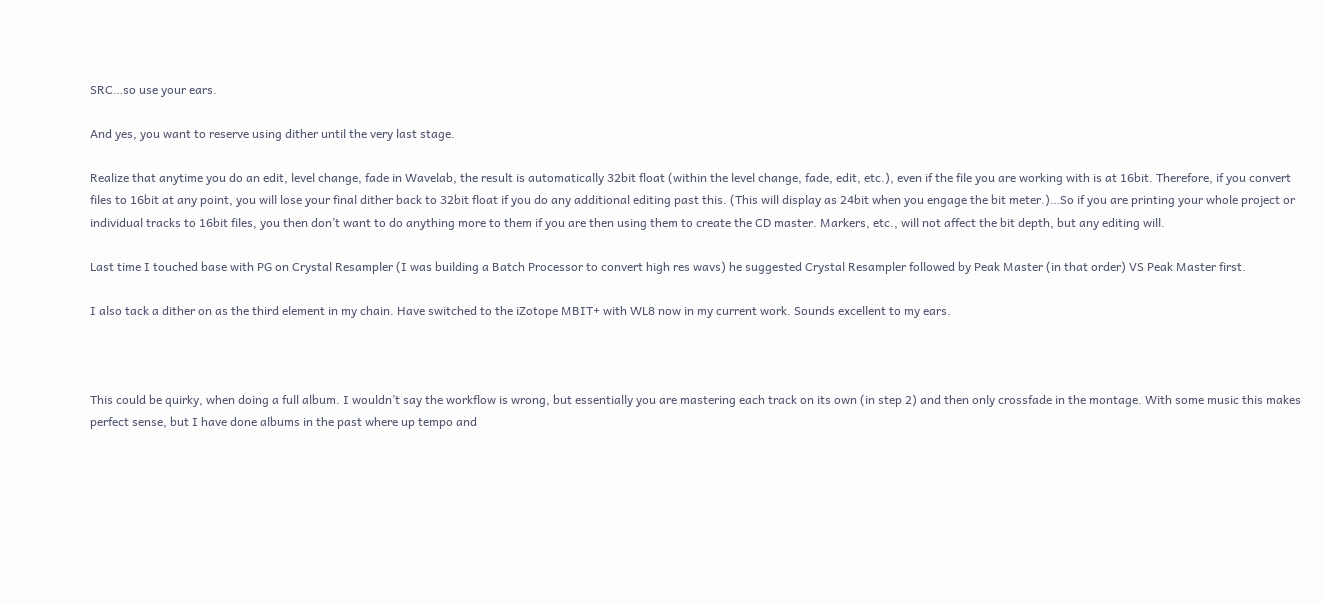SRC…so use your ears.

And yes, you want to reserve using dither until the very last stage.

Realize that anytime you do an edit, level change, fade in Wavelab, the result is automatically 32bit float (within the level change, fade, edit, etc.), even if the file you are working with is at 16bit. Therefore, if you convert files to 16bit at any point, you will lose your final dither back to 32bit float if you do any additional editing past this. (This will display as 24bit when you engage the bit meter.)…So if you are printing your whole project or individual tracks to 16bit files, you then don’t want to do anything more to them if you are then using them to create the CD master. Markers, etc., will not affect the bit depth, but any editing will.

Last time I touched base with PG on Crystal Resampler (I was building a Batch Processor to convert high res wavs) he suggested Crystal Resampler followed by Peak Master (in that order) VS Peak Master first.

I also tack a dither on as the third element in my chain. Have switched to the iZotope MBIT+ with WL8 now in my current work. Sounds excellent to my ears.



This could be quirky, when doing a full album. I wouldn’t say the workflow is wrong, but essentially you are mastering each track on its own (in step 2) and then only crossfade in the montage. With some music this makes perfect sense, but I have done albums in the past where up tempo and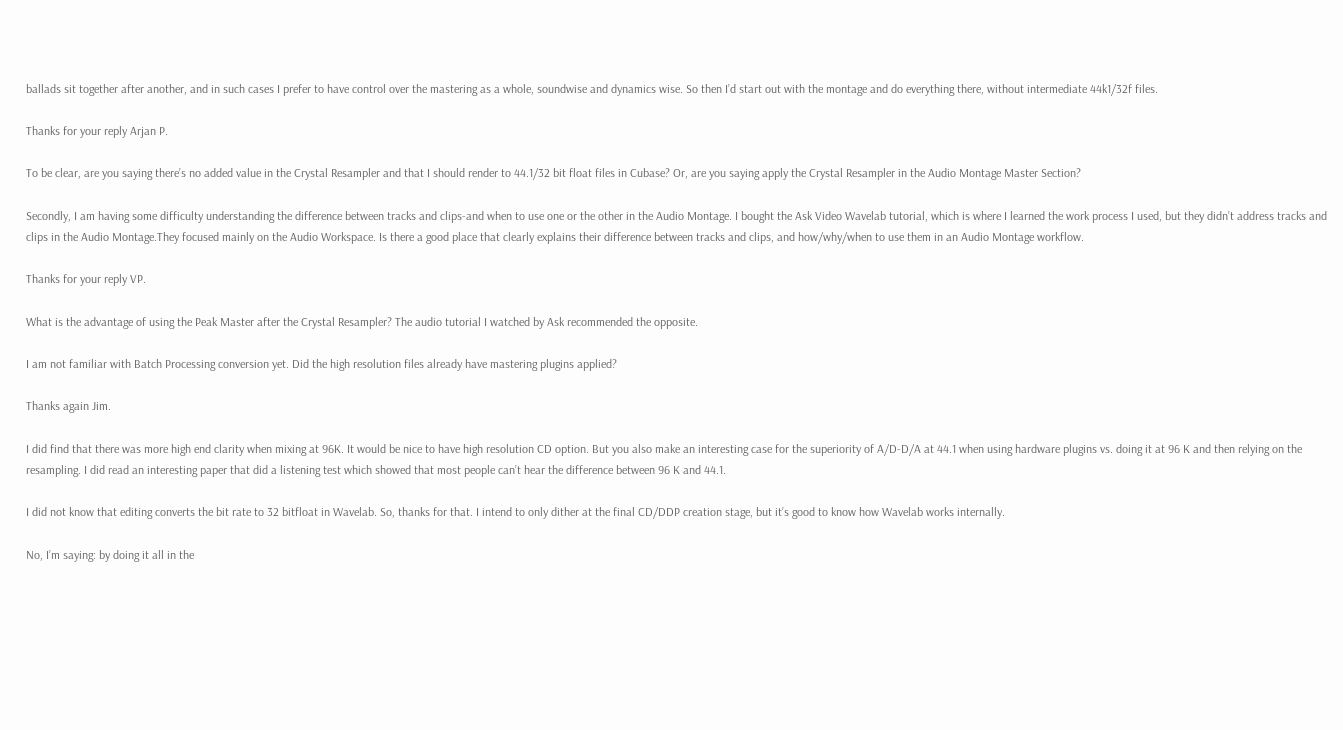ballads sit together after another, and in such cases I prefer to have control over the mastering as a whole, soundwise and dynamics wise. So then I’d start out with the montage and do everything there, without intermediate 44k1/32f files.

Thanks for your reply Arjan P.

To be clear, are you saying there’s no added value in the Crystal Resampler and that I should render to 44.1/32 bit float files in Cubase? Or, are you saying apply the Crystal Resampler in the Audio Montage Master Section?

Secondly, I am having some difficulty understanding the difference between tracks and clips-and when to use one or the other in the Audio Montage. I bought the Ask Video Wavelab tutorial, which is where I learned the work process I used, but they didn’t address tracks and clips in the Audio Montage.They focused mainly on the Audio Workspace. Is there a good place that clearly explains their difference between tracks and clips, and how/why/when to use them in an Audio Montage workflow.

Thanks for your reply VP.

What is the advantage of using the Peak Master after the Crystal Resampler? The audio tutorial I watched by Ask recommended the opposite.

I am not familiar with Batch Processing conversion yet. Did the high resolution files already have mastering plugins applied?

Thanks again Jim.

I did find that there was more high end clarity when mixing at 96K. It would be nice to have high resolution CD option. But you also make an interesting case for the superiority of A/D-D/A at 44.1 when using hardware plugins vs. doing it at 96 K and then relying on the resampling. I did read an interesting paper that did a listening test which showed that most people can’t hear the difference between 96 K and 44.1.

I did not know that editing converts the bit rate to 32 bitfloat in Wavelab. So, thanks for that. I intend to only dither at the final CD/DDP creation stage, but it’s good to know how Wavelab works internally.

No, I’m saying: by doing it all in the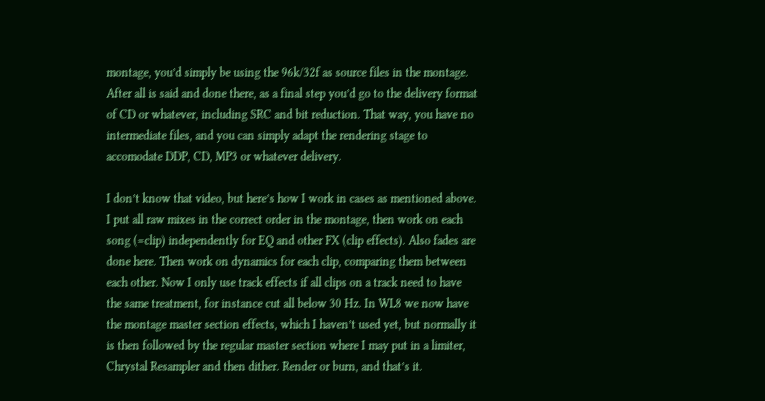montage, you’d simply be using the 96k/32f as source files in the montage. After all is said and done there, as a final step you’d go to the delivery format of CD or whatever, including SRC and bit reduction. That way, you have no intermediate files, and you can simply adapt the rendering stage to accomodate DDP, CD, MP3 or whatever delivery.

I don’t know that video, but here’s how I work in cases as mentioned above. I put all raw mixes in the correct order in the montage, then work on each song (=clip) independently for EQ and other FX (clip effects). Also fades are done here. Then work on dynamics for each clip, comparing them between each other. Now I only use track effects if all clips on a track need to have the same treatment, for instance cut all below 30 Hz. In WL8 we now have the montage master section effects, which I haven’t used yet, but normally it is then followed by the regular master section where I may put in a limiter, Chrystal Resampler and then dither. Render or burn, and that’s it.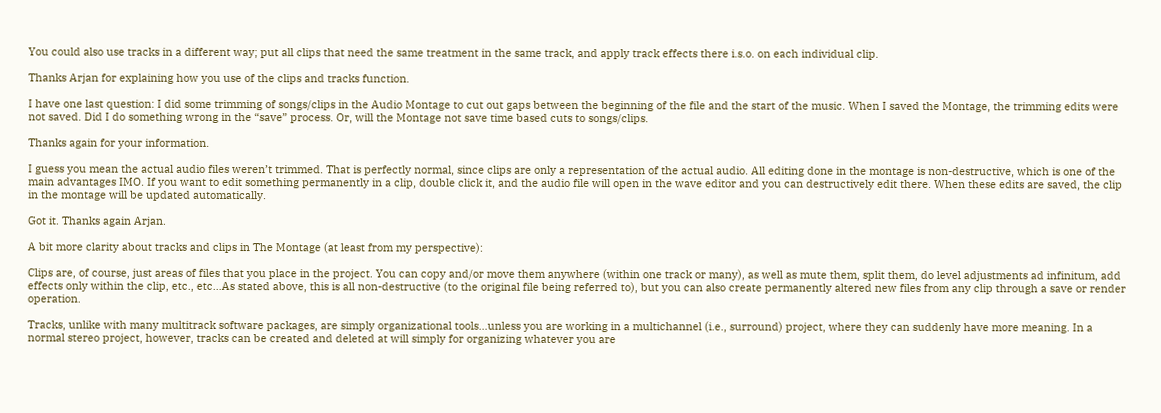You could also use tracks in a different way; put all clips that need the same treatment in the same track, and apply track effects there i.s.o. on each individual clip.

Thanks Arjan for explaining how you use of the clips and tracks function.

I have one last question: I did some trimming of songs/clips in the Audio Montage to cut out gaps between the beginning of the file and the start of the music. When I saved the Montage, the trimming edits were not saved. Did I do something wrong in the “save” process. Or, will the Montage not save time based cuts to songs/clips.

Thanks again for your information.

I guess you mean the actual audio files weren’t trimmed. That is perfectly normal, since clips are only a representation of the actual audio. All editing done in the montage is non-destructive, which is one of the main advantages IMO. If you want to edit something permanently in a clip, double click it, and the audio file will open in the wave editor and you can destructively edit there. When these edits are saved, the clip in the montage will be updated automatically.

Got it. Thanks again Arjan.

A bit more clarity about tracks and clips in The Montage (at least from my perspective):

Clips are, of course, just areas of files that you place in the project. You can copy and/or move them anywhere (within one track or many), as well as mute them, split them, do level adjustments ad infinitum, add effects only within the clip, etc., etc…As stated above, this is all non-destructive (to the original file being referred to), but you can also create permanently altered new files from any clip through a save or render operation.

Tracks, unlike with many multitrack software packages, are simply organizational tools…unless you are working in a multichannel (i.e., surround) project, where they can suddenly have more meaning. In a normal stereo project, however, tracks can be created and deleted at will simply for organizing whatever you are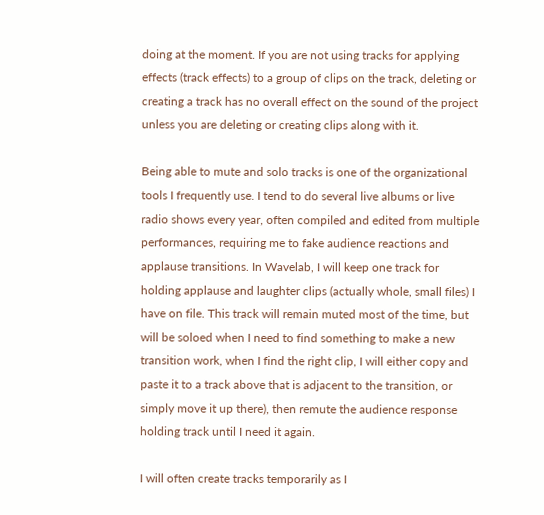doing at the moment. If you are not using tracks for applying effects (track effects) to a group of clips on the track, deleting or creating a track has no overall effect on the sound of the project unless you are deleting or creating clips along with it.

Being able to mute and solo tracks is one of the organizational tools I frequently use. I tend to do several live albums or live radio shows every year, often compiled and edited from multiple performances, requiring me to fake audience reactions and applause transitions. In Wavelab, I will keep one track for holding applause and laughter clips (actually whole, small files) I have on file. This track will remain muted most of the time, but will be soloed when I need to find something to make a new transition work, when I find the right clip, I will either copy and paste it to a track above that is adjacent to the transition, or simply move it up there), then remute the audience response holding track until I need it again.

I will often create tracks temporarily as I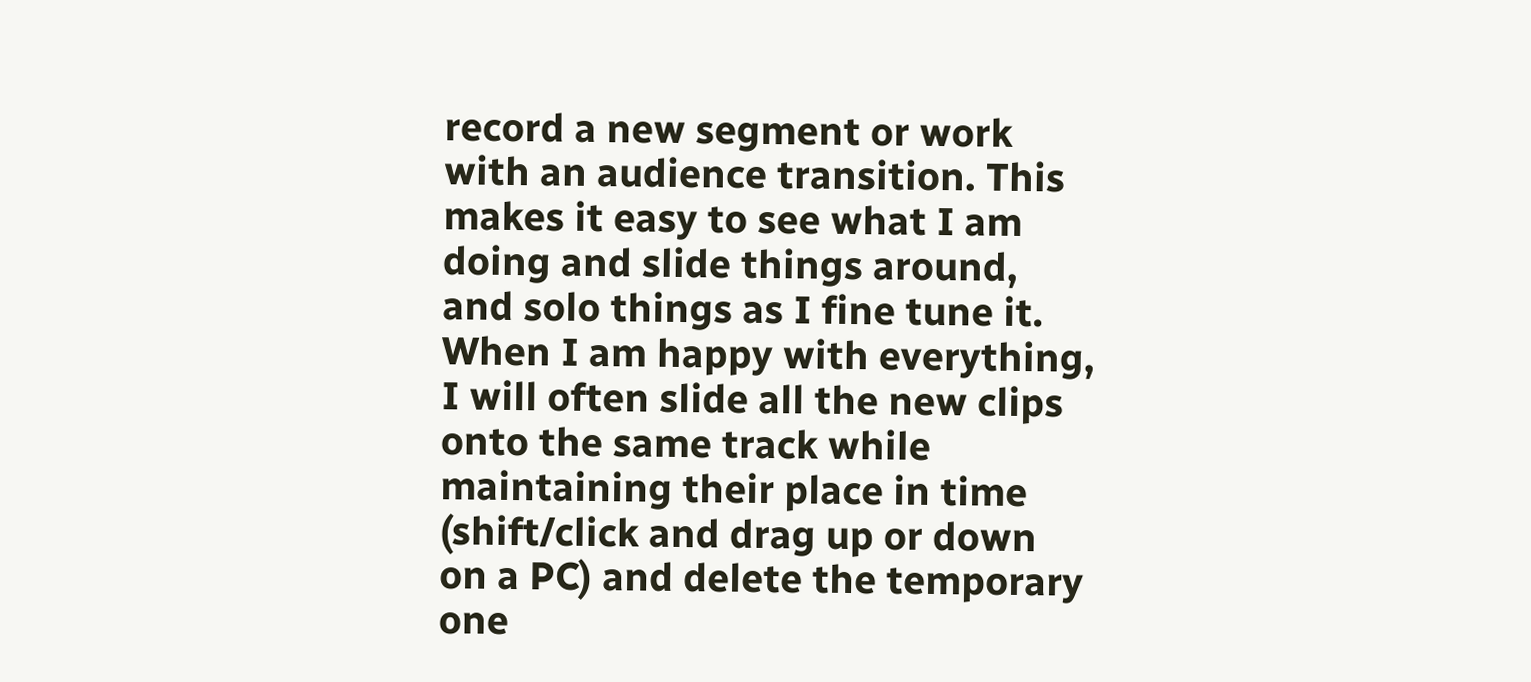record a new segment or work with an audience transition. This makes it easy to see what I am doing and slide things around, and solo things as I fine tune it. When I am happy with everything, I will often slide all the new clips onto the same track while maintaining their place in time (shift/click and drag up or down on a PC) and delete the temporary one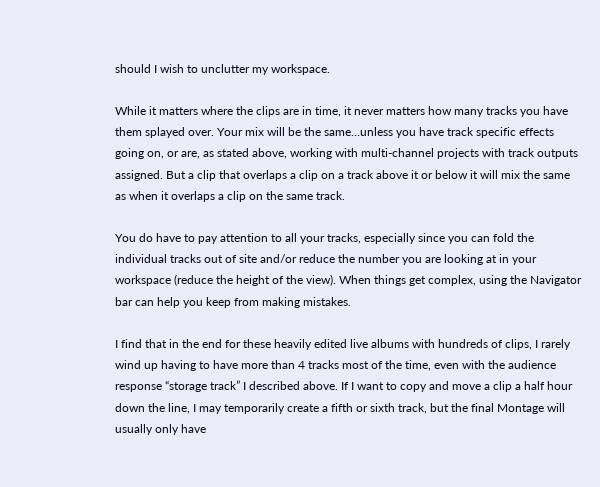should I wish to unclutter my workspace.

While it matters where the clips are in time, it never matters how many tracks you have them splayed over. Your mix will be the same…unless you have track specific effects going on, or are, as stated above, working with multi-channel projects with track outputs assigned. But a clip that overlaps a clip on a track above it or below it will mix the same as when it overlaps a clip on the same track.

You do have to pay attention to all your tracks, especially since you can fold the individual tracks out of site and/or reduce the number you are looking at in your workspace (reduce the height of the view). When things get complex, using the Navigator bar can help you keep from making mistakes.

I find that in the end for these heavily edited live albums with hundreds of clips, I rarely wind up having to have more than 4 tracks most of the time, even with the audience response “storage track” I described above. If I want to copy and move a clip a half hour down the line, I may temporarily create a fifth or sixth track, but the final Montage will usually only have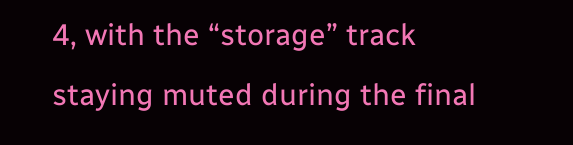4, with the “storage” track staying muted during the final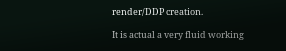render/DDP creation.

It is actual a very fluid working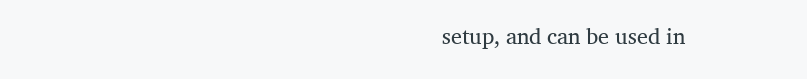setup, and can be used in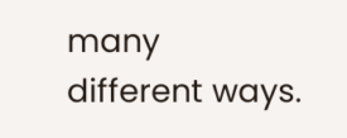many different ways.